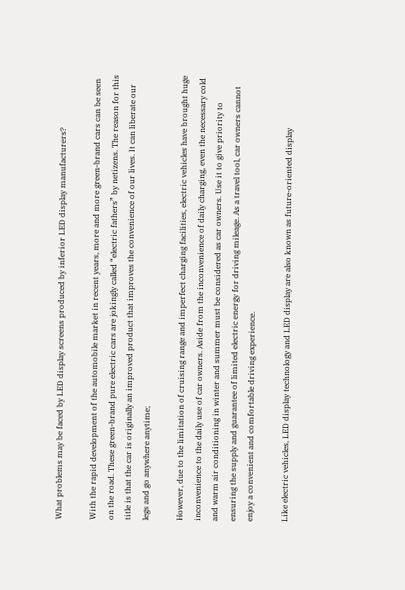What problems may be faced by LED display screens produced by inferior LED display manufacturers?

With the rapid development of the automobile market in recent years, more and more green-brand cars can be seen on the road. These green-brand pure electric cars are jokingly called “electric fathers” by netizens. The reason for this title is that the car is originally an improved product that improves the convenience of our lives. It can liberate our legs and go anywhere anytime;

However, due to the limitation of cruising range and imperfect charging facilities, electric vehicles have brought huge inconvenience to the daily use of car owners. Aside from the inconvenience of daily charging, even the necessary cold and warm air conditioning in winter and summer must be considered as car owners. Use it to give priority to ensuring the supply and guarantee of limited electric energy for driving mileage. As a travel tool, car owners cannot enjoy a convenient and comfortable driving experience.

Like electric vehicles, LED display technology and LED display are also known as future-oriented display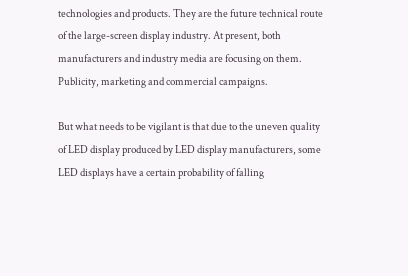technologies and products. They are the future technical route of the large-screen display industry. At present, both manufacturers and industry media are focusing on them. Publicity, marketing and commercial campaigns.

But what needs to be vigilant is that due to the uneven quality of LED display produced by LED display manufacturers, some LED displays have a certain probability of falling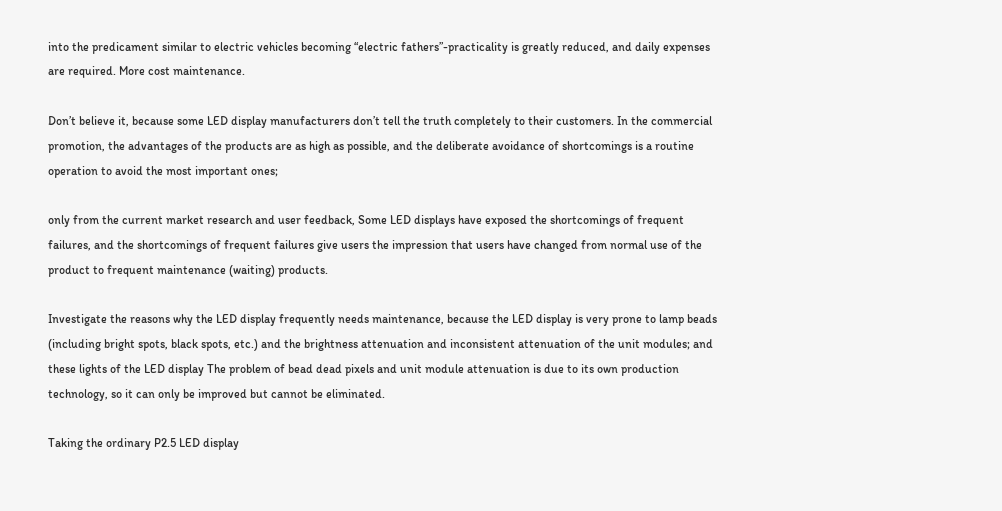into the predicament similar to electric vehicles becoming “electric fathers”-practicality is greatly reduced, and daily expenses are required. More cost maintenance.

Don’t believe it, because some LED display manufacturers don’t tell the truth completely to their customers. In the commercial promotion, the advantages of the products are as high as possible, and the deliberate avoidance of shortcomings is a routine operation to avoid the most important ones;

only from the current market research and user feedback, Some LED displays have exposed the shortcomings of frequent failures, and the shortcomings of frequent failures give users the impression that users have changed from normal use of the product to frequent maintenance (waiting) products.

Investigate the reasons why the LED display frequently needs maintenance, because the LED display is very prone to lamp beads (including bright spots, black spots, etc.) and the brightness attenuation and inconsistent attenuation of the unit modules; and these lights of the LED display The problem of bead dead pixels and unit module attenuation is due to its own production technology, so it can only be improved but cannot be eliminated.

Taking the ordinary P2.5 LED display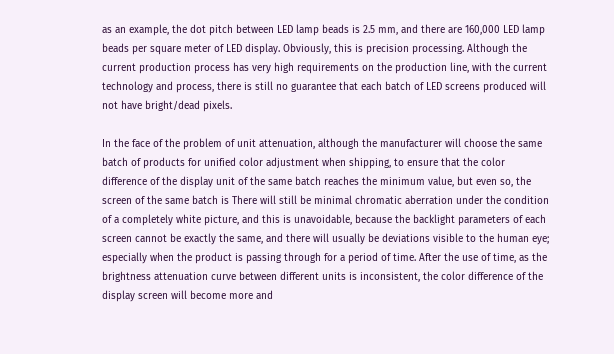as an example, the dot pitch between LED lamp beads is 2.5 mm, and there are 160,000 LED lamp beads per square meter of LED display. Obviously, this is precision processing. Although the current production process has very high requirements on the production line, with the current technology and process, there is still no guarantee that each batch of LED screens produced will not have bright/dead pixels.

In the face of the problem of unit attenuation, although the manufacturer will choose the same batch of products for unified color adjustment when shipping, to ensure that the color difference of the display unit of the same batch reaches the minimum value, but even so, the screen of the same batch is There will still be minimal chromatic aberration under the condition of a completely white picture, and this is unavoidable, because the backlight parameters of each screen cannot be exactly the same, and there will usually be deviations visible to the human eye; especially when the product is passing through for a period of time. After the use of time, as the brightness attenuation curve between different units is inconsistent, the color difference of the display screen will become more and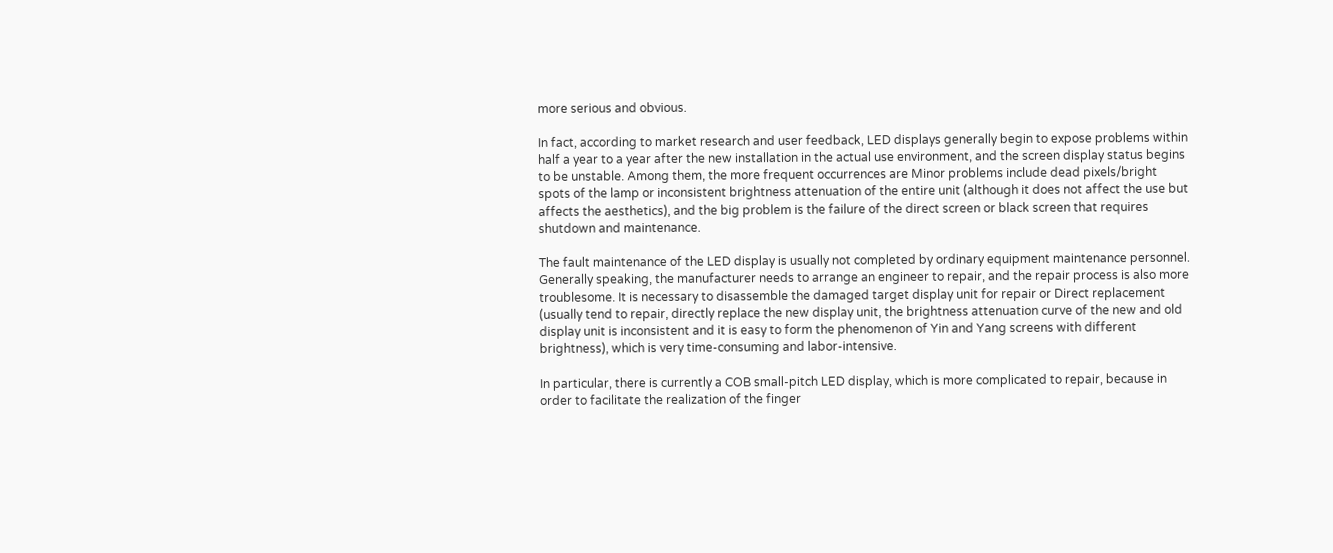more serious and obvious.

In fact, according to market research and user feedback, LED displays generally begin to expose problems within half a year to a year after the new installation in the actual use environment, and the screen display status begins to be unstable. Among them, the more frequent occurrences are Minor problems include dead pixels/bright spots of the lamp or inconsistent brightness attenuation of the entire unit (although it does not affect the use but affects the aesthetics), and the big problem is the failure of the direct screen or black screen that requires shutdown and maintenance.

The fault maintenance of the LED display is usually not completed by ordinary equipment maintenance personnel. Generally speaking, the manufacturer needs to arrange an engineer to repair, and the repair process is also more troublesome. It is necessary to disassemble the damaged target display unit for repair or Direct replacement (usually tend to repair, directly replace the new display unit, the brightness attenuation curve of the new and old display unit is inconsistent and it is easy to form the phenomenon of Yin and Yang screens with different brightness), which is very time-consuming and labor-intensive.

In particular, there is currently a COB small-pitch LED display, which is more complicated to repair, because in order to facilitate the realization of the finger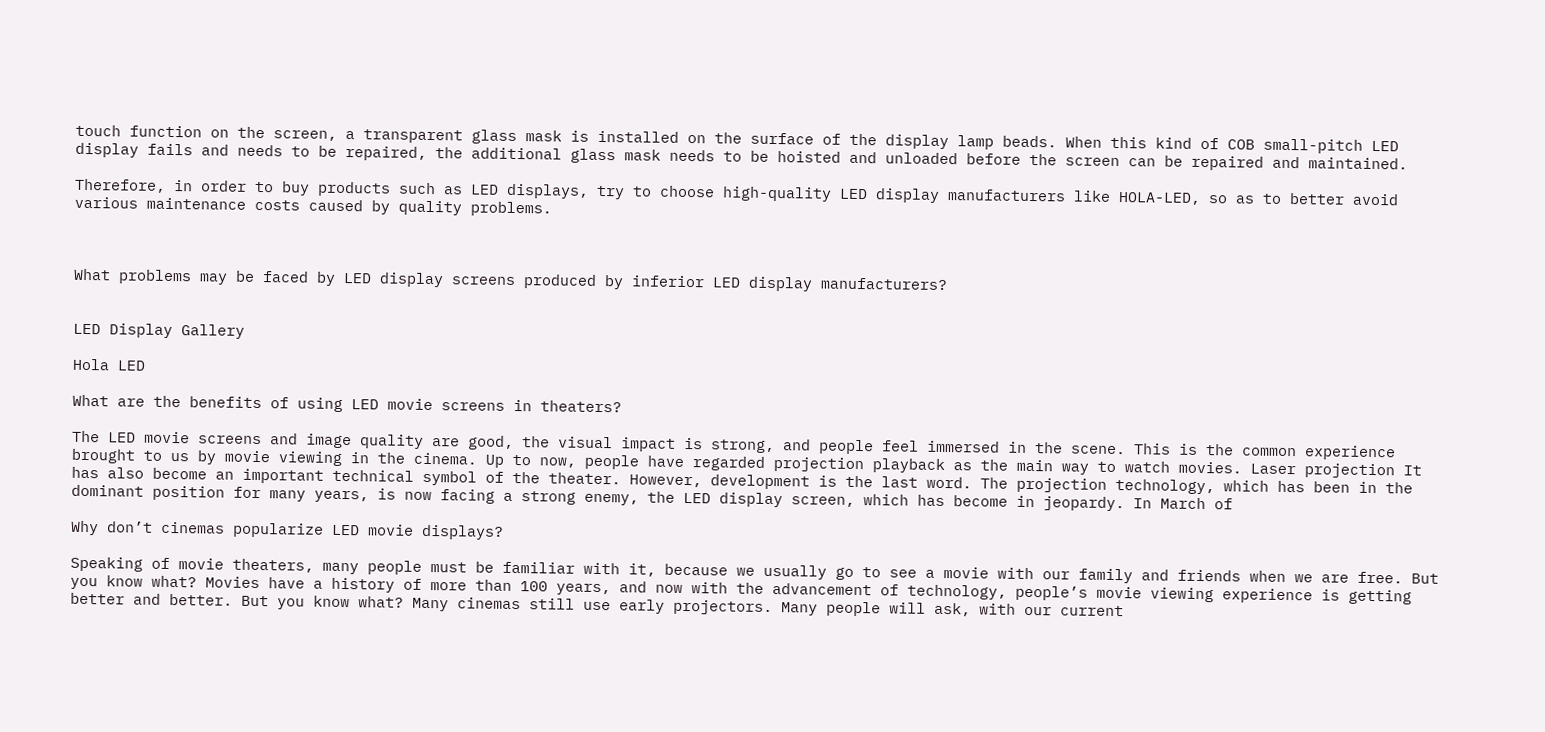touch function on the screen, a transparent glass mask is installed on the surface of the display lamp beads. When this kind of COB small-pitch LED display fails and needs to be repaired, the additional glass mask needs to be hoisted and unloaded before the screen can be repaired and maintained.

Therefore, in order to buy products such as LED displays, try to choose high-quality LED display manufacturers like HOLA-LED, so as to better avoid various maintenance costs caused by quality problems.



What problems may be faced by LED display screens produced by inferior LED display manufacturers?


LED Display Gallery

Hola LED

What are the benefits of using LED movie screens in theaters?

The LED movie screens and image quality are good, the visual impact is strong, and people feel immersed in the scene. This is the common experience brought to us by movie viewing in the cinema. Up to now, people have regarded projection playback as the main way to watch movies. Laser projection It has also become an important technical symbol of the theater. However, development is the last word. The projection technology, which has been in the dominant position for many years, is now facing a strong enemy, the LED display screen, which has become in jeopardy. In March of

Why don’t cinemas popularize LED movie displays?

Speaking of movie theaters, many people must be familiar with it, because we usually go to see a movie with our family and friends when we are free. But you know what? Movies have a history of more than 100 years, and now with the advancement of technology, people’s movie viewing experience is getting better and better. But you know what? Many cinemas still use early projectors. Many people will ask, with our current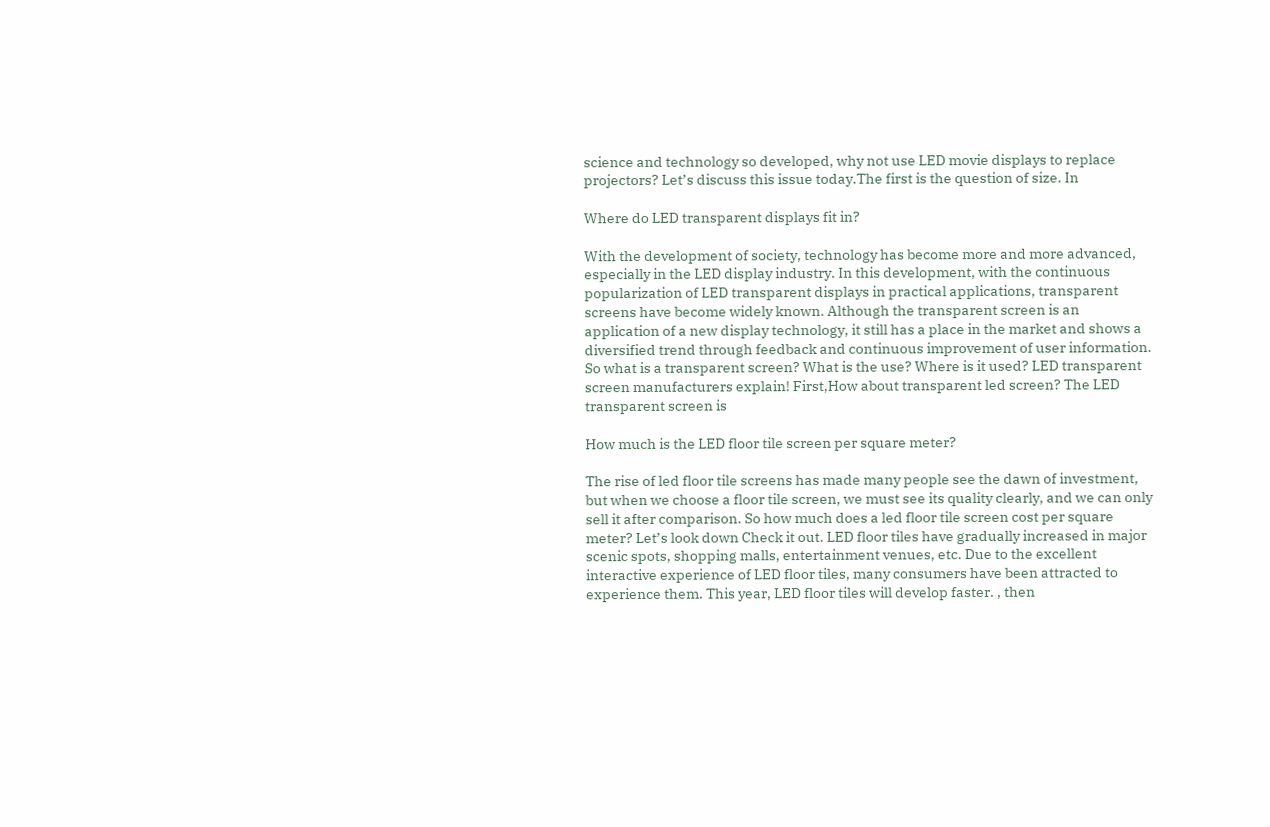science and technology so developed, why not use LED movie displays to replace projectors? Let’s discuss this issue today.The first is the question of size. In

Where do LED transparent displays fit in?

With the development of society, technology has become more and more advanced, especially in the LED display industry. In this development, with the continuous popularization of LED transparent displays in practical applications, transparent screens have become widely known. Although the transparent screen is an application of a new display technology, it still has a place in the market and shows a diversified trend through feedback and continuous improvement of user information. So what is a transparent screen? What is the use? Where is it used? LED transparent screen manufacturers explain! First,How about transparent led screen? The LED transparent screen is

How much is the LED floor tile screen per square meter?

The rise of led floor tile screens has made many people see the dawn of investment, but when we choose a floor tile screen, we must see its quality clearly, and we can only sell it after comparison. So how much does a led floor tile screen cost per square meter? Let’s look down Check it out. LED floor tiles have gradually increased in major scenic spots, shopping malls, entertainment venues, etc. Due to the excellent interactive experience of LED floor tiles, many consumers have been attracted to experience them. This year, LED floor tiles will develop faster. , then